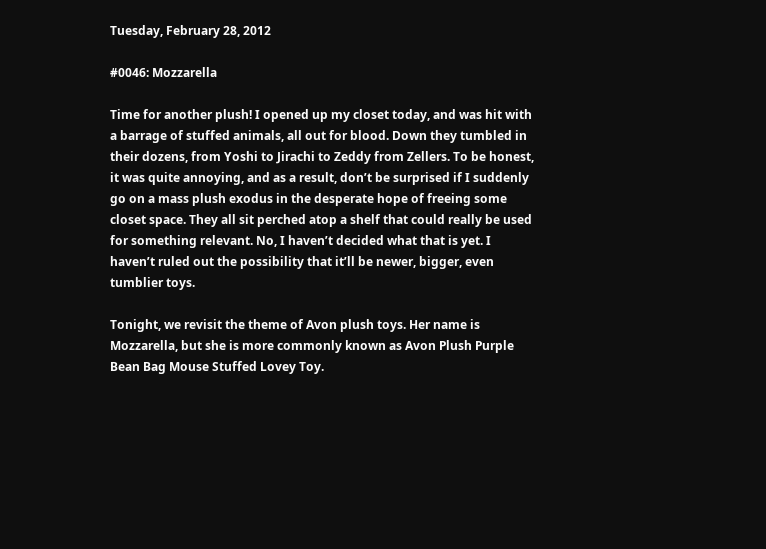Tuesday, February 28, 2012

#0046: Mozzarella

Time for another plush! I opened up my closet today, and was hit with a barrage of stuffed animals, all out for blood. Down they tumbled in their dozens, from Yoshi to Jirachi to Zeddy from Zellers. To be honest, it was quite annoying, and as a result, don’t be surprised if I suddenly go on a mass plush exodus in the desperate hope of freeing some closet space. They all sit perched atop a shelf that could really be used for something relevant. No, I haven’t decided what that is yet. I haven’t ruled out the possibility that it’ll be newer, bigger, even tumblier toys.

Tonight, we revisit the theme of Avon plush toys. Her name is Mozzarella, but she is more commonly known as Avon Plush Purple Bean Bag Mouse Stuffed Lovey Toy.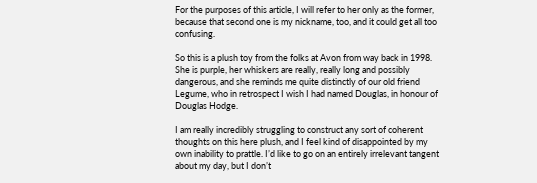For the purposes of this article, I will refer to her only as the former, because that second one is my nickname, too, and it could get all too confusing.

So this is a plush toy from the folks at Avon from way back in 1998. She is purple, her whiskers are really, really long and possibly dangerous, and she reminds me quite distinctly of our old friend Legume, who in retrospect I wish I had named Douglas, in honour of Douglas Hodge.

I am really incredibly struggling to construct any sort of coherent thoughts on this here plush, and I feel kind of disappointed by my own inability to prattle. I’d like to go on an entirely irrelevant tangent about my day, but I don’t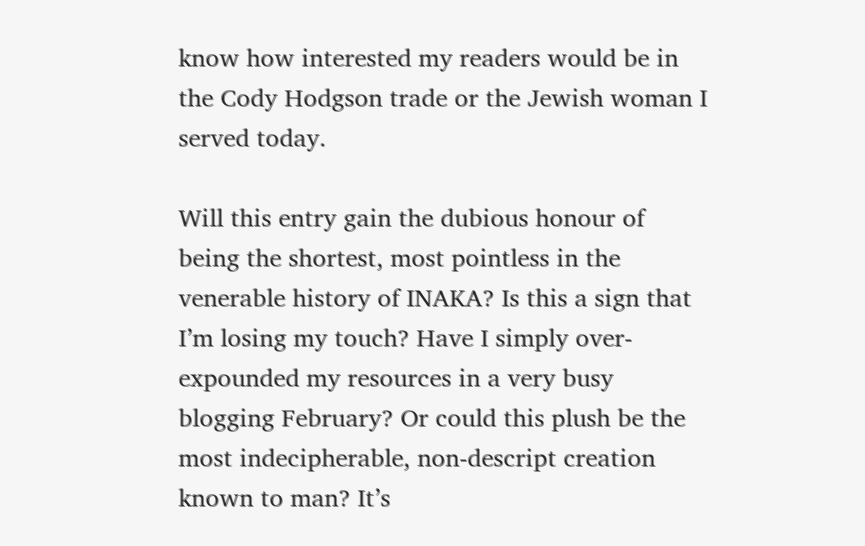know how interested my readers would be in the Cody Hodgson trade or the Jewish woman I served today.

Will this entry gain the dubious honour of being the shortest, most pointless in the venerable history of INAKA? Is this a sign that I’m losing my touch? Have I simply over-expounded my resources in a very busy blogging February? Or could this plush be the most indecipherable, non-descript creation known to man? It’s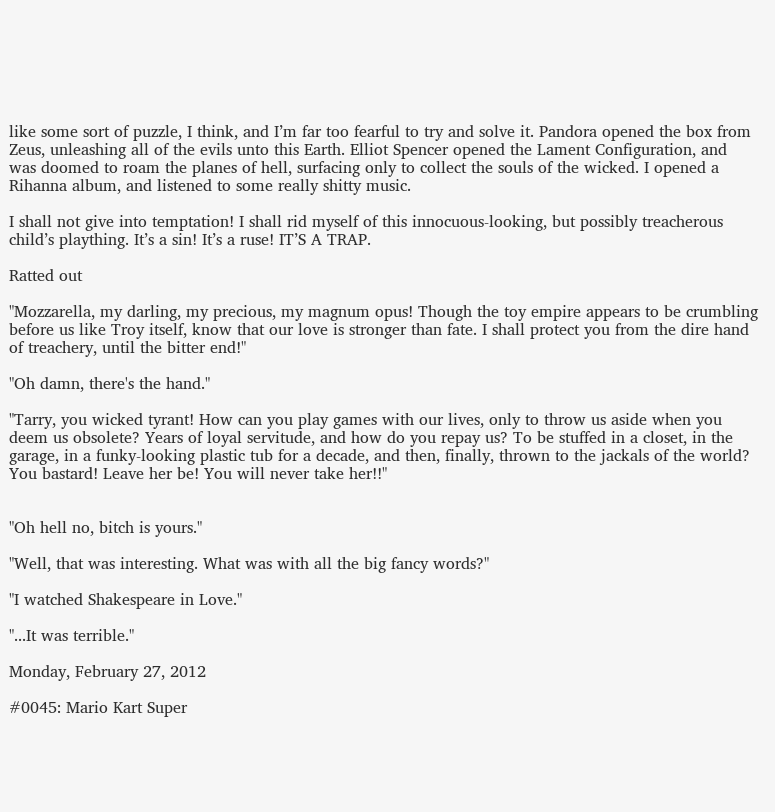like some sort of puzzle, I think, and I’m far too fearful to try and solve it. Pandora opened the box from Zeus, unleashing all of the evils unto this Earth. Elliot Spencer opened the Lament Configuration, and was doomed to roam the planes of hell, surfacing only to collect the souls of the wicked. I opened a Rihanna album, and listened to some really shitty music.

I shall not give into temptation! I shall rid myself of this innocuous-looking, but possibly treacherous child’s plaything. It’s a sin! It’s a ruse! IT’S A TRAP.

Ratted out

"Mozzarella, my darling, my precious, my magnum opus! Though the toy empire appears to be crumbling before us like Troy itself, know that our love is stronger than fate. I shall protect you from the dire hand of treachery, until the bitter end!"

"Oh damn, there's the hand."

"Tarry, you wicked tyrant! How can you play games with our lives, only to throw us aside when you deem us obsolete? Years of loyal servitude, and how do you repay us? To be stuffed in a closet, in the garage, in a funky-looking plastic tub for a decade, and then, finally, thrown to the jackals of the world? You bastard! Leave her be! You will never take her!!"


"Oh hell no, bitch is yours."

"Well, that was interesting. What was with all the big fancy words?"

"I watched Shakespeare in Love."

"...It was terrible."

Monday, February 27, 2012

#0045: Mario Kart Super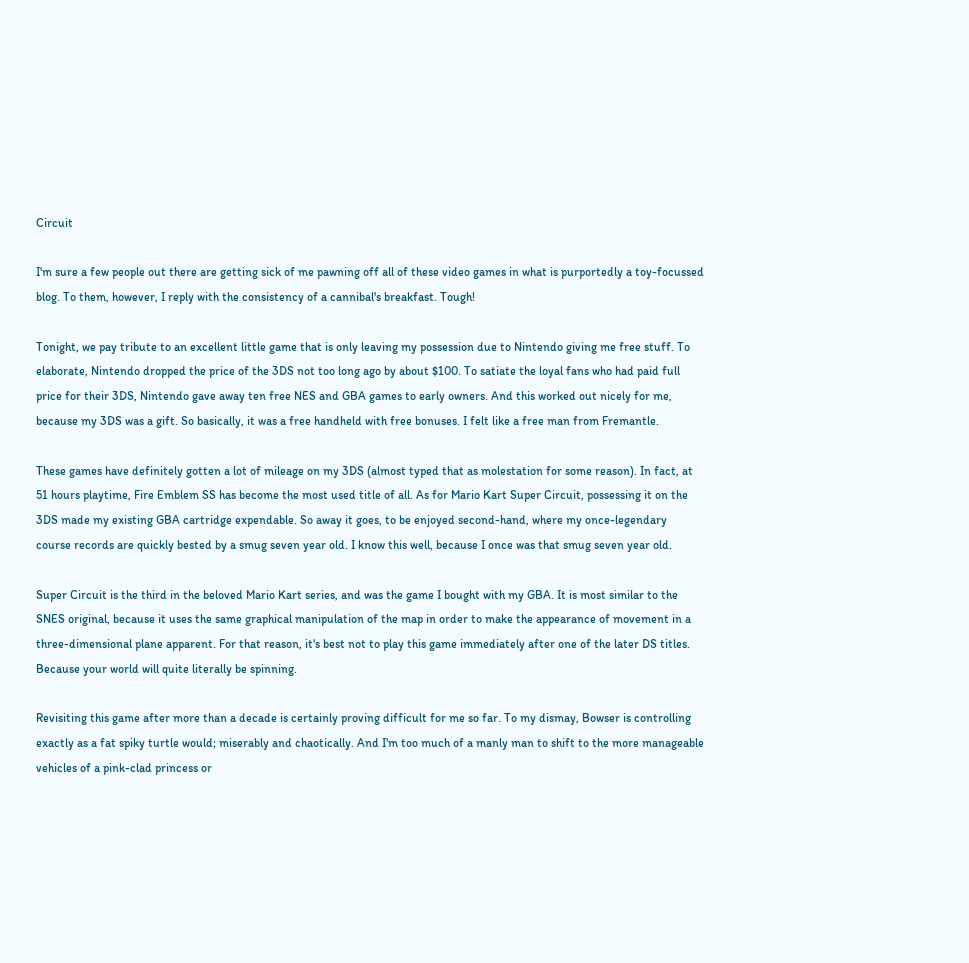Circuit

I'm sure a few people out there are getting sick of me pawning off all of these video games in what is purportedly a toy-focussed blog. To them, however, I reply with the consistency of a cannibal's breakfast. Tough!

Tonight, we pay tribute to an excellent little game that is only leaving my possession due to Nintendo giving me free stuff. To elaborate, Nintendo dropped the price of the 3DS not too long ago by about $100. To satiate the loyal fans who had paid full price for their 3DS, Nintendo gave away ten free NES and GBA games to early owners. And this worked out nicely for me, because my 3DS was a gift. So basically, it was a free handheld with free bonuses. I felt like a free man from Fremantle.

These games have definitely gotten a lot of mileage on my 3DS (almost typed that as molestation for some reason). In fact, at 51 hours playtime, Fire Emblem SS has become the most used title of all. As for Mario Kart Super Circuit, possessing it on the 3DS made my existing GBA cartridge expendable. So away it goes, to be enjoyed second-hand, where my once-legendary course records are quickly bested by a smug seven year old. I know this well, because I once was that smug seven year old.

Super Circuit is the third in the beloved Mario Kart series, and was the game I bought with my GBA. It is most similar to the SNES original, because it uses the same graphical manipulation of the map in order to make the appearance of movement in a three-dimensional plane apparent. For that reason, it's best not to play this game immediately after one of the later DS titles. Because your world will quite literally be spinning.

Revisiting this game after more than a decade is certainly proving difficult for me so far. To my dismay, Bowser is controlling exactly as a fat spiky turtle would; miserably and chaotically. And I'm too much of a manly man to shift to the more manageable vehicles of a pink-clad princess or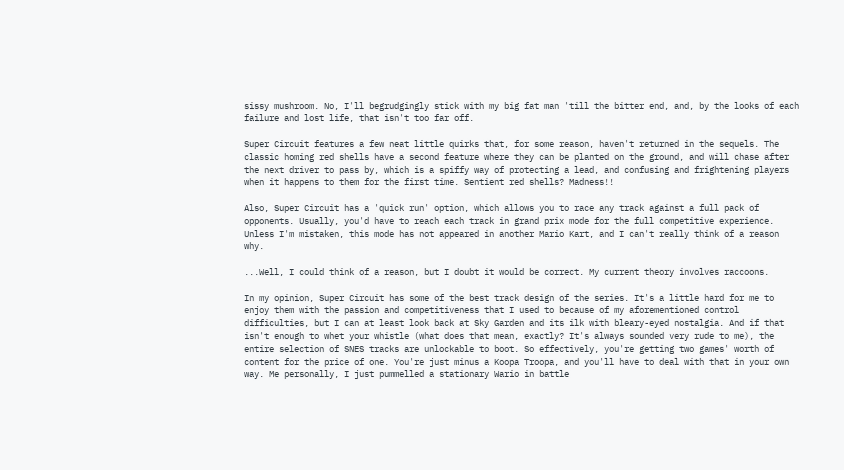sissy mushroom. No, I'll begrudgingly stick with my big fat man 'till the bitter end, and, by the looks of each failure and lost life, that isn't too far off.

Super Circuit features a few neat little quirks that, for some reason, haven't returned in the sequels. The classic homing red shells have a second feature where they can be planted on the ground, and will chase after the next driver to pass by, which is a spiffy way of protecting a lead, and confusing and frightening players when it happens to them for the first time. Sentient red shells? Madness!!

Also, Super Circuit has a 'quick run' option, which allows you to race any track against a full pack of opponents. Usually, you'd have to reach each track in grand prix mode for the full competitive experience. Unless I'm mistaken, this mode has not appeared in another Mario Kart, and I can't really think of a reason why.

...Well, I could think of a reason, but I doubt it would be correct. My current theory involves raccoons.

In my opinion, Super Circuit has some of the best track design of the series. It's a little hard for me to enjoy them with the passion and competitiveness that I used to because of my aforementioned control difficulties, but I can at least look back at Sky Garden and its ilk with bleary-eyed nostalgia. And if that isn't enough to whet your whistle (what does that mean, exactly? It's always sounded very rude to me), the entire selection of SNES tracks are unlockable to boot. So effectively, you're getting two games' worth of content for the price of one. You're just minus a Koopa Troopa, and you'll have to deal with that in your own way. Me personally, I just pummelled a stationary Wario in battle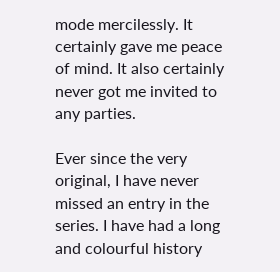mode mercilessly. It certainly gave me peace of mind. It also certainly never got me invited to any parties.

Ever since the very original, I have never missed an entry in the series. I have had a long and colourful history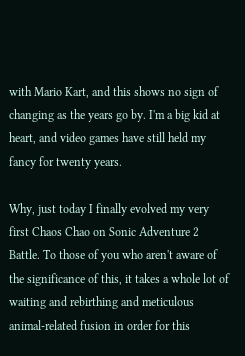with Mario Kart, and this shows no sign of changing as the years go by. I'm a big kid at heart, and video games have still held my fancy for twenty years.

Why, just today I finally evolved my very first Chaos Chao on Sonic Adventure 2 Battle. To those of you who aren't aware of the significance of this, it takes a whole lot of waiting and rebirthing and meticulous animal-related fusion in order for this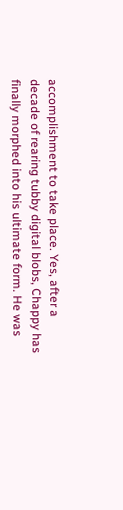accomplishment to take place. Yes, after a decade of rearing tubby digital blobs, Chappy has finally morphed into his ultimate form. He was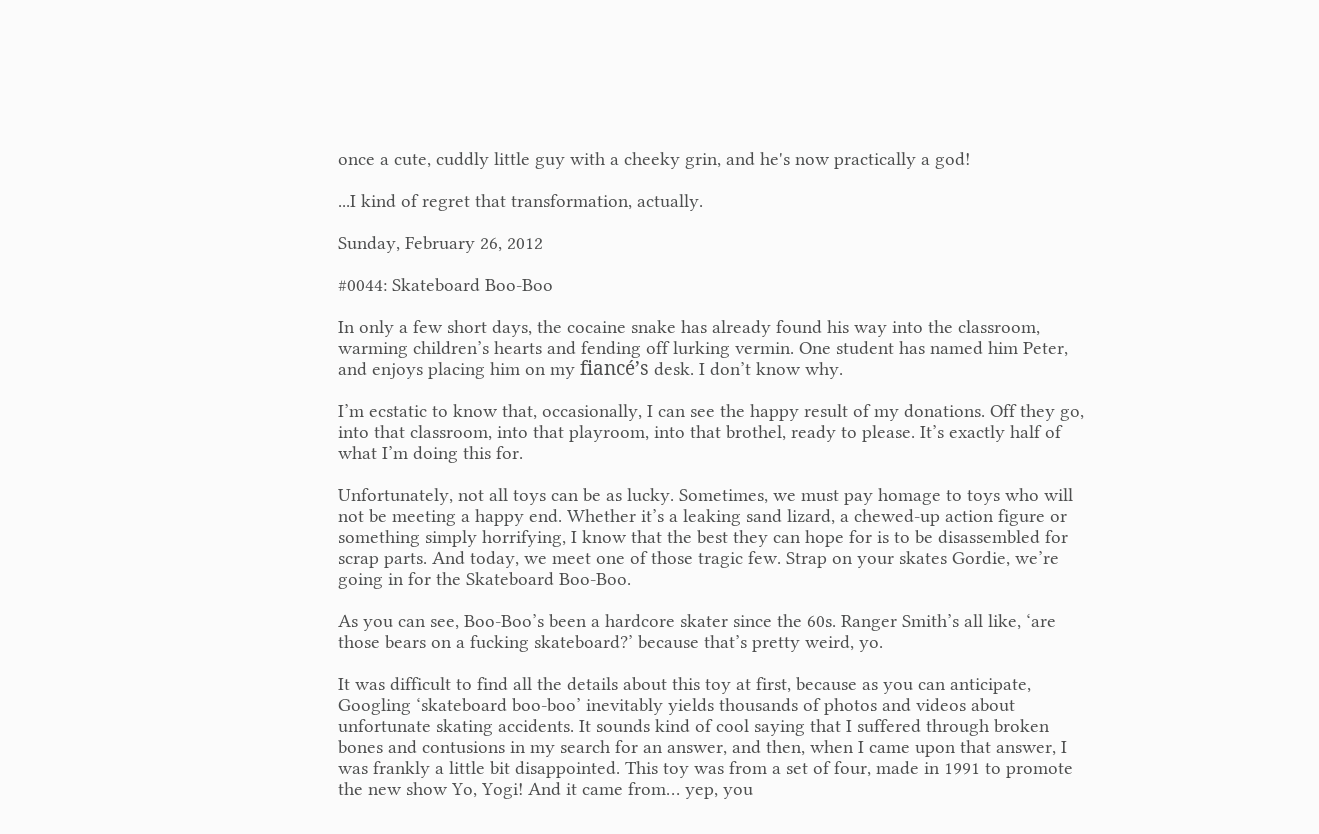once a cute, cuddly little guy with a cheeky grin, and he's now practically a god!

...I kind of regret that transformation, actually.

Sunday, February 26, 2012

#0044: Skateboard Boo-Boo

In only a few short days, the cocaine snake has already found his way into the classroom, warming children’s hearts and fending off lurking vermin. One student has named him Peter, and enjoys placing him on my fiancé’s desk. I don’t know why.

I’m ecstatic to know that, occasionally, I can see the happy result of my donations. Off they go, into that classroom, into that playroom, into that brothel, ready to please. It’s exactly half of what I’m doing this for.

Unfortunately, not all toys can be as lucky. Sometimes, we must pay homage to toys who will not be meeting a happy end. Whether it’s a leaking sand lizard, a chewed-up action figure or something simply horrifying, I know that the best they can hope for is to be disassembled for scrap parts. And today, we meet one of those tragic few. Strap on your skates Gordie, we’re going in for the Skateboard Boo-Boo.

As you can see, Boo-Boo’s been a hardcore skater since the 60s. Ranger Smith’s all like, ‘are those bears on a fucking skateboard?’ because that’s pretty weird, yo.

It was difficult to find all the details about this toy at first, because as you can anticipate, Googling ‘skateboard boo-boo’ inevitably yields thousands of photos and videos about unfortunate skating accidents. It sounds kind of cool saying that I suffered through broken bones and contusions in my search for an answer, and then, when I came upon that answer, I was frankly a little bit disappointed. This toy was from a set of four, made in 1991 to promote the new show Yo, Yogi! And it came from… yep, you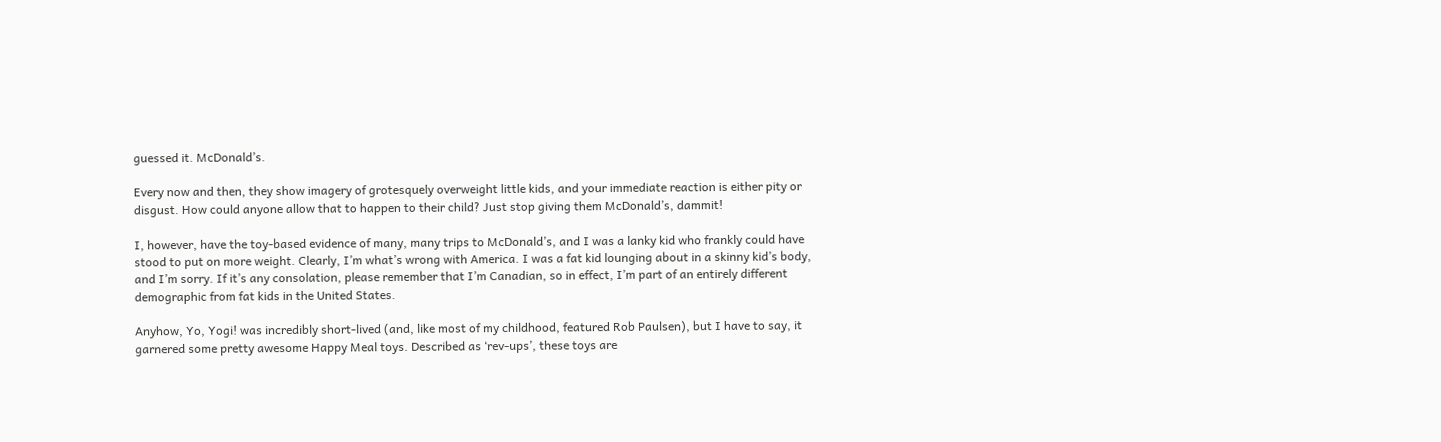guessed it. McDonald’s.

Every now and then, they show imagery of grotesquely overweight little kids, and your immediate reaction is either pity or disgust. How could anyone allow that to happen to their child? Just stop giving them McDonald’s, dammit!

I, however, have the toy-based evidence of many, many trips to McDonald’s, and I was a lanky kid who frankly could have stood to put on more weight. Clearly, I’m what’s wrong with America. I was a fat kid lounging about in a skinny kid’s body, and I’m sorry. If it’s any consolation, please remember that I’m Canadian, so in effect, I’m part of an entirely different demographic from fat kids in the United States.

Anyhow, Yo, Yogi! was incredibly short-lived (and, like most of my childhood, featured Rob Paulsen), but I have to say, it garnered some pretty awesome Happy Meal toys. Described as ‘rev-ups’, these toys are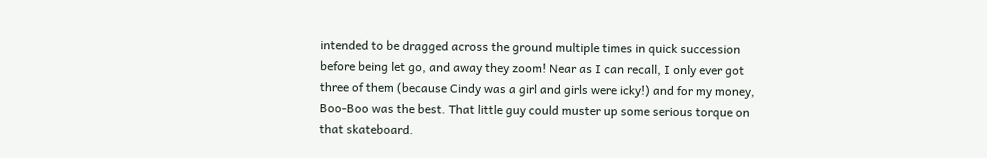intended to be dragged across the ground multiple times in quick succession before being let go, and away they zoom! Near as I can recall, I only ever got three of them (because Cindy was a girl and girls were icky!) and for my money, Boo-Boo was the best. That little guy could muster up some serious torque on that skateboard.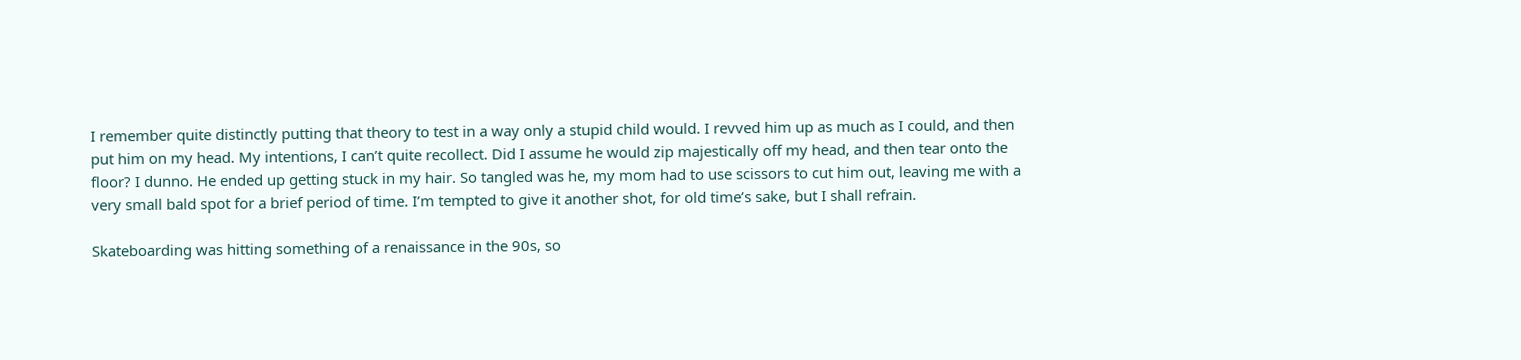I remember quite distinctly putting that theory to test in a way only a stupid child would. I revved him up as much as I could, and then put him on my head. My intentions, I can’t quite recollect. Did I assume he would zip majestically off my head, and then tear onto the floor? I dunno. He ended up getting stuck in my hair. So tangled was he, my mom had to use scissors to cut him out, leaving me with a very small bald spot for a brief period of time. I’m tempted to give it another shot, for old time’s sake, but I shall refrain.

Skateboarding was hitting something of a renaissance in the 90s, so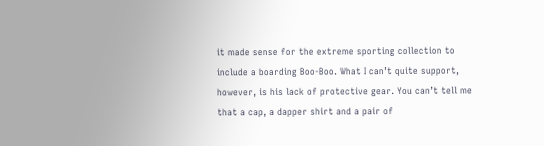it made sense for the extreme sporting collection to include a boarding Boo-Boo. What I can’t quite support, however, is his lack of protective gear. You can’t tell me that a cap, a dapper shirt and a pair of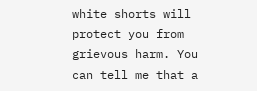white shorts will protect you from grievous harm. You can tell me that a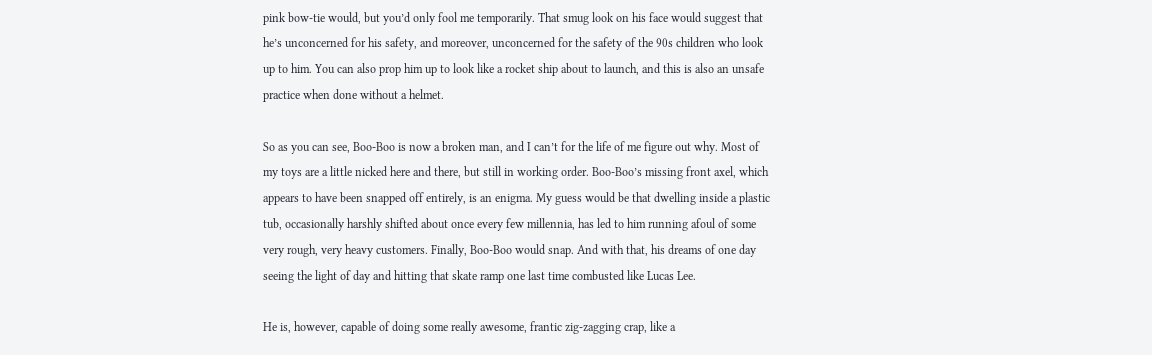pink bow-tie would, but you’d only fool me temporarily. That smug look on his face would suggest that he’s unconcerned for his safety, and moreover, unconcerned for the safety of the 90s children who look up to him. You can also prop him up to look like a rocket ship about to launch, and this is also an unsafe practice when done without a helmet.

So as you can see, Boo-Boo is now a broken man, and I can’t for the life of me figure out why. Most of my toys are a little nicked here and there, but still in working order. Boo-Boo’s missing front axel, which appears to have been snapped off entirely, is an enigma. My guess would be that dwelling inside a plastic tub, occasionally harshly shifted about once every few millennia, has led to him running afoul of some very rough, very heavy customers. Finally, Boo-Boo would snap. And with that, his dreams of one day seeing the light of day and hitting that skate ramp one last time combusted like Lucas Lee.

He is, however, capable of doing some really awesome, frantic zig-zagging crap, like a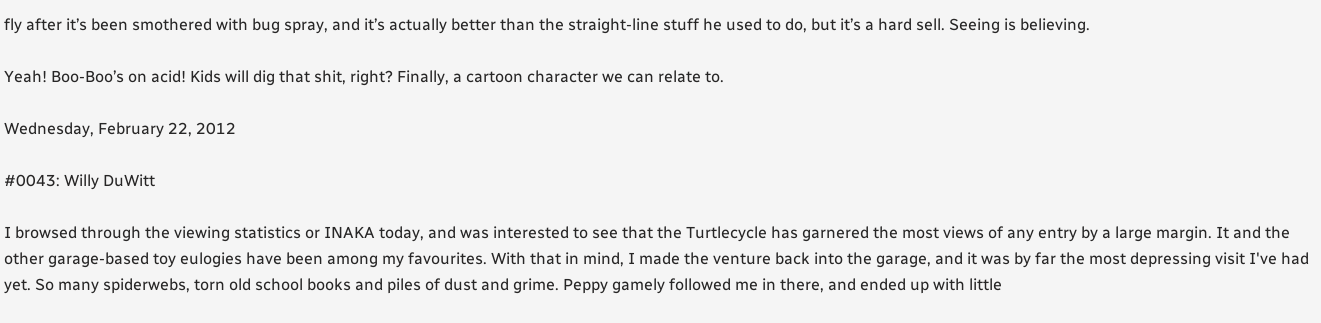fly after it’s been smothered with bug spray, and it’s actually better than the straight-line stuff he used to do, but it’s a hard sell. Seeing is believing.

Yeah! Boo-Boo’s on acid! Kids will dig that shit, right? Finally, a cartoon character we can relate to.

Wednesday, February 22, 2012

#0043: Willy DuWitt

I browsed through the viewing statistics or INAKA today, and was interested to see that the Turtlecycle has garnered the most views of any entry by a large margin. It and the other garage-based toy eulogies have been among my favourites. With that in mind, I made the venture back into the garage, and it was by far the most depressing visit I've had yet. So many spiderwebs, torn old school books and piles of dust and grime. Peppy gamely followed me in there, and ended up with little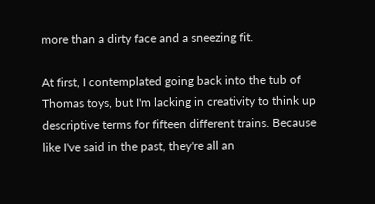more than a dirty face and a sneezing fit.

At first, I contemplated going back into the tub of Thomas toys, but I'm lacking in creativity to think up descriptive terms for fifteen different trains. Because like I've said in the past, they're all an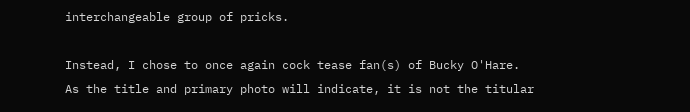interchangeable group of pricks.

Instead, I chose to once again cock tease fan(s) of Bucky O'Hare. As the title and primary photo will indicate, it is not the titular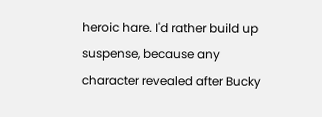heroic hare. I'd rather build up suspense, because any character revealed after Bucky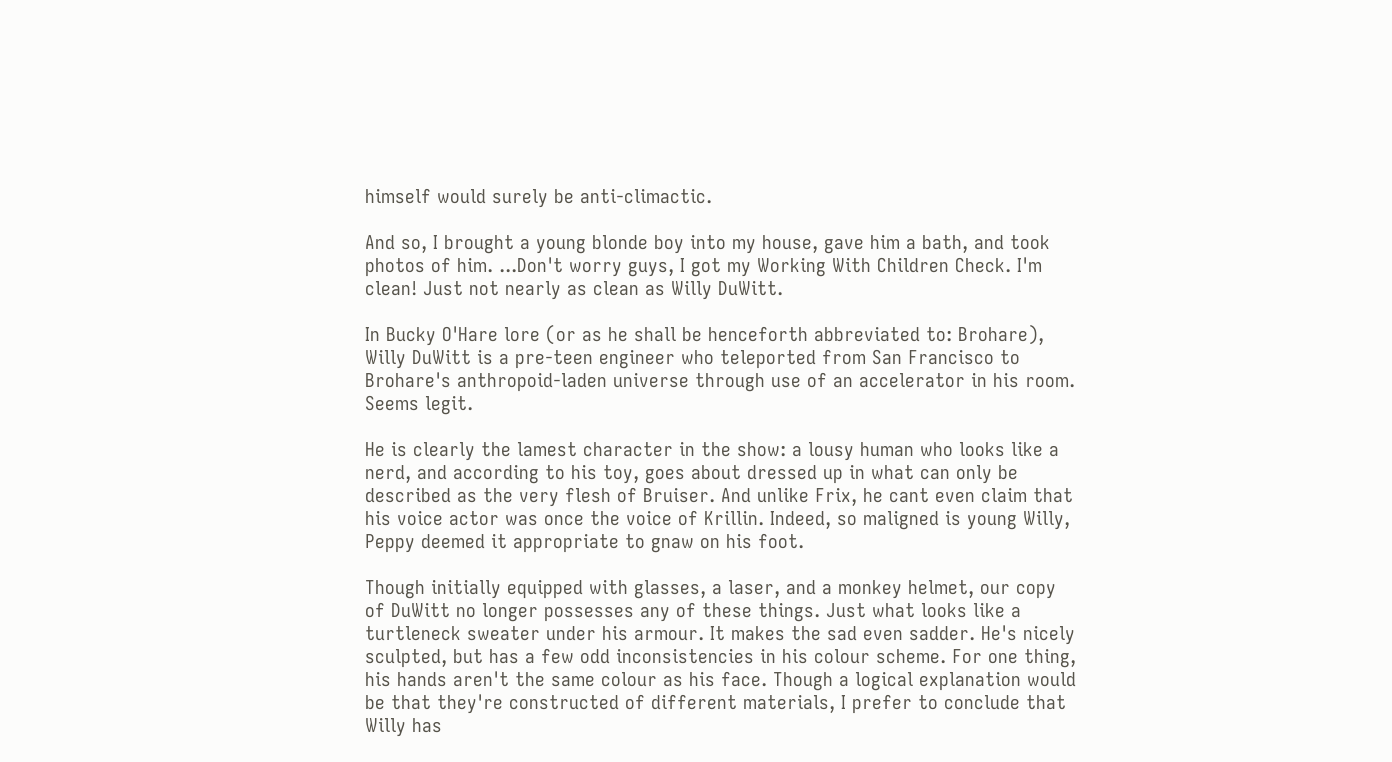himself would surely be anti-climactic.

And so, I brought a young blonde boy into my house, gave him a bath, and took photos of him. ...Don't worry guys, I got my Working With Children Check. I'm clean! Just not nearly as clean as Willy DuWitt.

In Bucky O'Hare lore (or as he shall be henceforth abbreviated to: Brohare), Willy DuWitt is a pre-teen engineer who teleported from San Francisco to Brohare's anthropoid-laden universe through use of an accelerator in his room. Seems legit.

He is clearly the lamest character in the show: a lousy human who looks like a nerd, and according to his toy, goes about dressed up in what can only be described as the very flesh of Bruiser. And unlike Frix, he cant even claim that his voice actor was once the voice of Krillin. Indeed, so maligned is young Willy, Peppy deemed it appropriate to gnaw on his foot.

Though initially equipped with glasses, a laser, and a monkey helmet, our copy of DuWitt no longer possesses any of these things. Just what looks like a turtleneck sweater under his armour. It makes the sad even sadder. He's nicely sculpted, but has a few odd inconsistencies in his colour scheme. For one thing, his hands aren't the same colour as his face. Though a logical explanation would be that they're constructed of different materials, I prefer to conclude that Willy has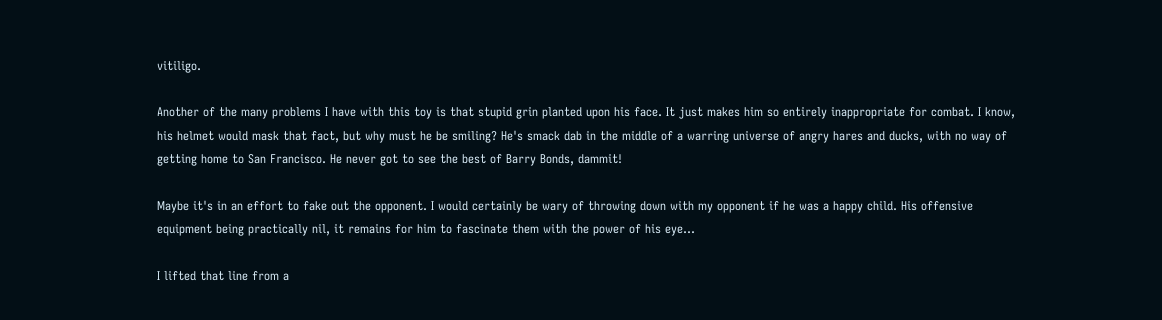vitiligo.

Another of the many problems I have with this toy is that stupid grin planted upon his face. It just makes him so entirely inappropriate for combat. I know, his helmet would mask that fact, but why must he be smiling? He's smack dab in the middle of a warring universe of angry hares and ducks, with no way of getting home to San Francisco. He never got to see the best of Barry Bonds, dammit!

Maybe it's in an effort to fake out the opponent. I would certainly be wary of throwing down with my opponent if he was a happy child. His offensive equipment being practically nil, it remains for him to fascinate them with the power of his eye...

I lifted that line from a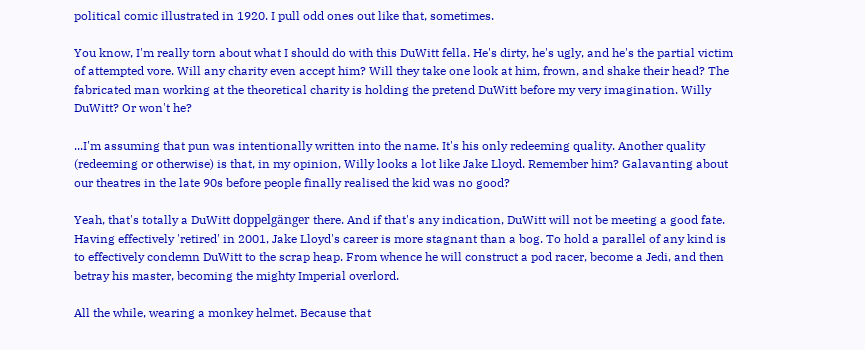political comic illustrated in 1920. I pull odd ones out like that, sometimes.

You know, I'm really torn about what I should do with this DuWitt fella. He's dirty, he's ugly, and he's the partial victim of attempted vore. Will any charity even accept him? Will they take one look at him, frown, and shake their head? The fabricated man working at the theoretical charity is holding the pretend DuWitt before my very imagination. Willy DuWitt? Or won't he?

...I'm assuming that pun was intentionally written into the name. It's his only redeeming quality. Another quality (redeeming or otherwise) is that, in my opinion, Willy looks a lot like Jake Lloyd. Remember him? Galavanting about our theatres in the late 90s before people finally realised the kid was no good?

Yeah, that's totally a DuWitt doppelgänger there. And if that's any indication, DuWitt will not be meeting a good fate. Having effectively 'retired' in 2001, Jake Lloyd's career is more stagnant than a bog. To hold a parallel of any kind is to effectively condemn DuWitt to the scrap heap. From whence he will construct a pod racer, become a Jedi, and then betray his master, becoming the mighty Imperial overlord.

All the while, wearing a monkey helmet. Because that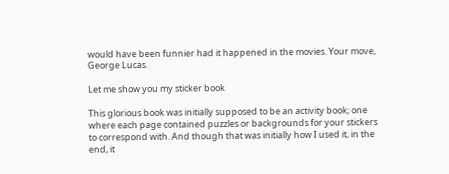would have been funnier had it happened in the movies. Your move, George Lucas.

Let me show you my sticker book

This glorious book was initially supposed to be an activity book; one where each page contained puzzles or backgrounds for your stickers to correspond with. And though that was initially how I used it, in the end, it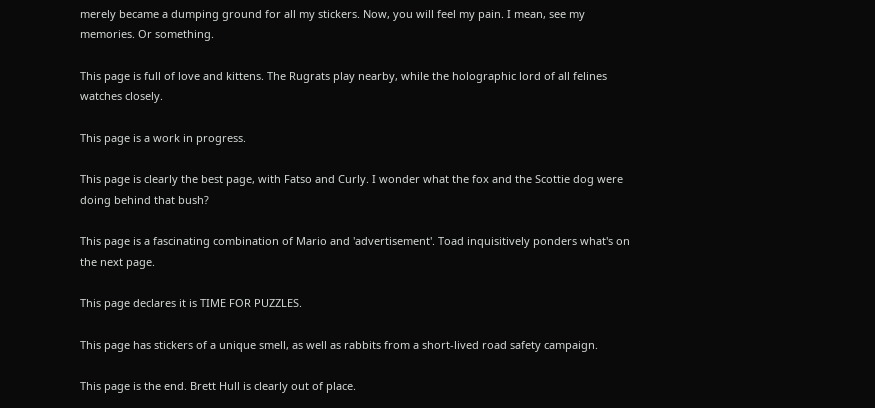merely became a dumping ground for all my stickers. Now, you will feel my pain. I mean, see my memories. Or something.

This page is full of love and kittens. The Rugrats play nearby, while the holographic lord of all felines watches closely.

This page is a work in progress.

This page is clearly the best page, with Fatso and Curly. I wonder what the fox and the Scottie dog were doing behind that bush?

This page is a fascinating combination of Mario and 'advertisement'. Toad inquisitively ponders what's on the next page.

This page declares it is TIME FOR PUZZLES.

This page has stickers of a unique smell, as well as rabbits from a short-lived road safety campaign.

This page is the end. Brett Hull is clearly out of place.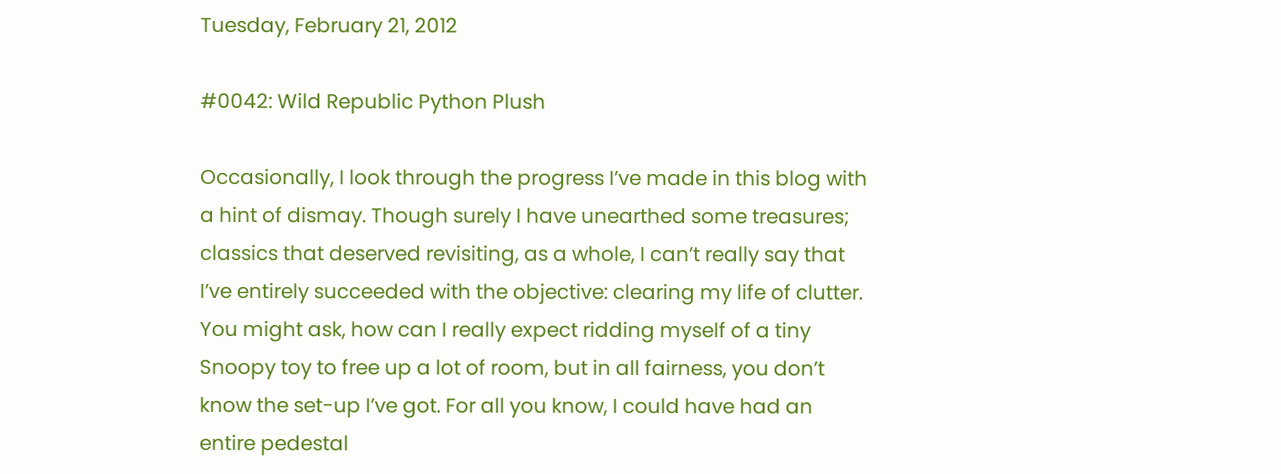Tuesday, February 21, 2012

#0042: Wild Republic Python Plush

Occasionally, I look through the progress I’ve made in this blog with a hint of dismay. Though surely I have unearthed some treasures; classics that deserved revisiting, as a whole, I can’t really say that I’ve entirely succeeded with the objective: clearing my life of clutter. You might ask, how can I really expect ridding myself of a tiny Snoopy toy to free up a lot of room, but in all fairness, you don’t know the set-up I’ve got. For all you know, I could have had an entire pedestal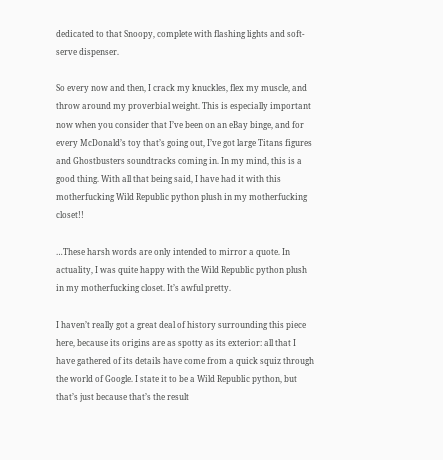dedicated to that Snoopy, complete with flashing lights and soft-serve dispenser.

So every now and then, I crack my knuckles, flex my muscle, and throw around my proverbial weight. This is especially important now when you consider that I’ve been on an eBay binge, and for every McDonald’s toy that’s going out, I’ve got large Titans figures and Ghostbusters soundtracks coming in. In my mind, this is a good thing. With all that being said, I have had it with this motherfucking Wild Republic python plush in my motherfucking closet!!

…These harsh words are only intended to mirror a quote. In actuality, I was quite happy with the Wild Republic python plush in my motherfucking closet. It’s awful pretty.

I haven’t really got a great deal of history surrounding this piece here, because its origins are as spotty as its exterior: all that I have gathered of its details have come from a quick squiz through the world of Google. I state it to be a Wild Republic python, but that’s just because that’s the result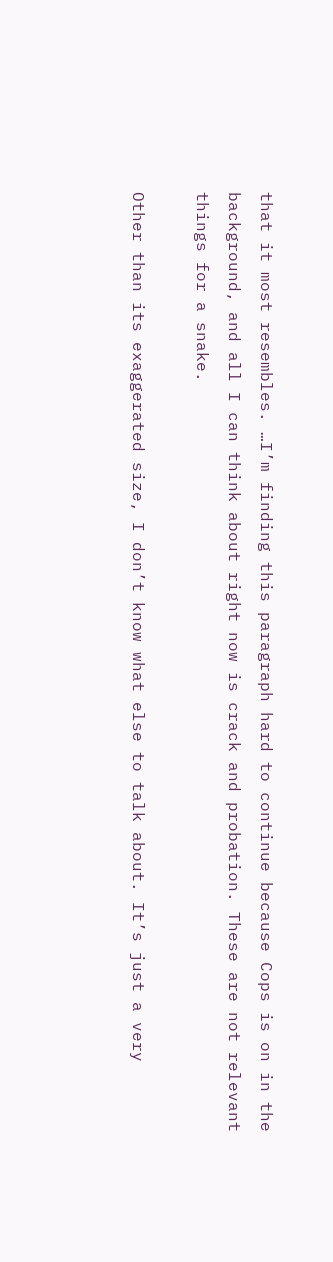that it most resembles. …I’m finding this paragraph hard to continue because Cops is on in the background, and all I can think about right now is crack and probation. These are not relevant things for a snake.

Other than its exaggerated size, I don’t know what else to talk about. It’s just a very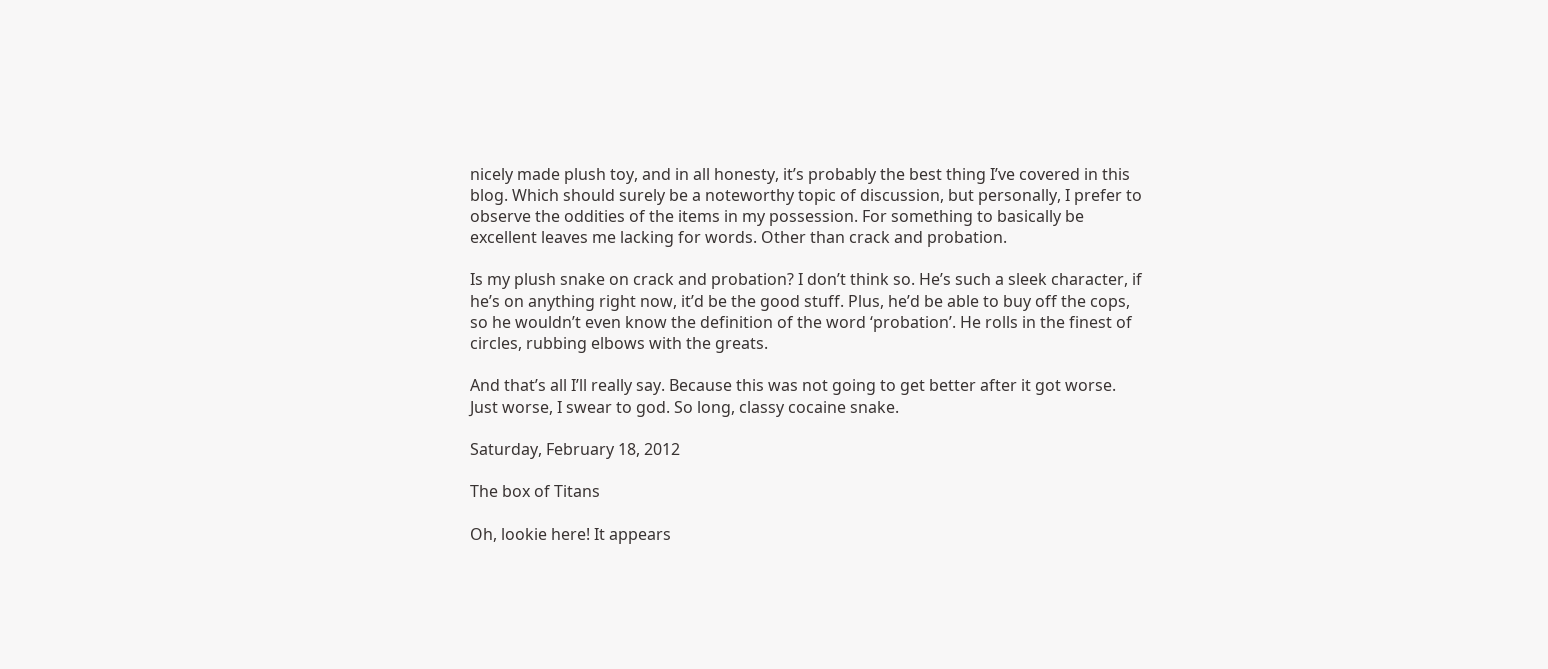nicely made plush toy, and in all honesty, it’s probably the best thing I’ve covered in this blog. Which should surely be a noteworthy topic of discussion, but personally, I prefer to observe the oddities of the items in my possession. For something to basically be excellent leaves me lacking for words. Other than crack and probation.

Is my plush snake on crack and probation? I don’t think so. He’s such a sleek character, if he’s on anything right now, it’d be the good stuff. Plus, he’d be able to buy off the cops, so he wouldn’t even know the definition of the word ‘probation’. He rolls in the finest of circles, rubbing elbows with the greats.

And that’s all I’ll really say. Because this was not going to get better after it got worse. Just worse, I swear to god. So long, classy cocaine snake.

Saturday, February 18, 2012

The box of Titans

Oh, lookie here! It appears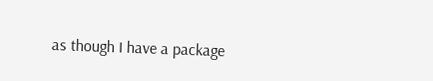as though I have a package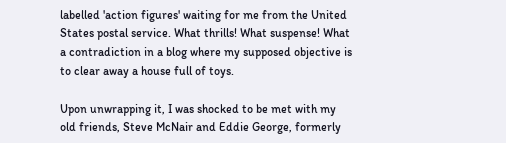labelled 'action figures' waiting for me from the United States postal service. What thrills! What suspense! What a contradiction in a blog where my supposed objective is to clear away a house full of toys.

Upon unwrapping it, I was shocked to be met with my old friends, Steve McNair and Eddie George, formerly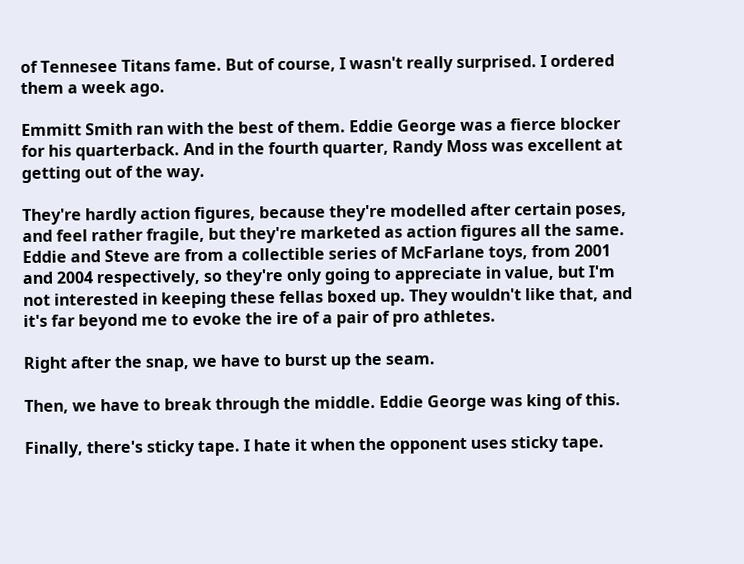of Tennesee Titans fame. But of course, I wasn't really surprised. I ordered them a week ago.

Emmitt Smith ran with the best of them. Eddie George was a fierce blocker for his quarterback. And in the fourth quarter, Randy Moss was excellent at getting out of the way.

They're hardly action figures, because they're modelled after certain poses, and feel rather fragile, but they're marketed as action figures all the same. Eddie and Steve are from a collectible series of McFarlane toys, from 2001 and 2004 respectively, so they're only going to appreciate in value, but I'm not interested in keeping these fellas boxed up. They wouldn't like that, and it's far beyond me to evoke the ire of a pair of pro athletes.

Right after the snap, we have to burst up the seam.

Then, we have to break through the middle. Eddie George was king of this.

Finally, there's sticky tape. I hate it when the opponent uses sticky tape.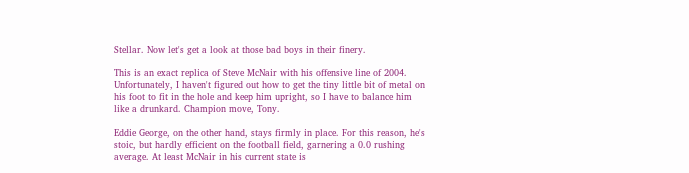Stellar. Now let's get a look at those bad boys in their finery.

This is an exact replica of Steve McNair with his offensive line of 2004. Unfortunately, I haven't figured out how to get the tiny little bit of metal on his foot to fit in the hole and keep him upright, so I have to balance him like a drunkard. Champion move, Tony.

Eddie George, on the other hand, stays firmly in place. For this reason, he's stoic, but hardly efficient on the football field, garnering a 0.0 rushing average. At least McNair in his current state is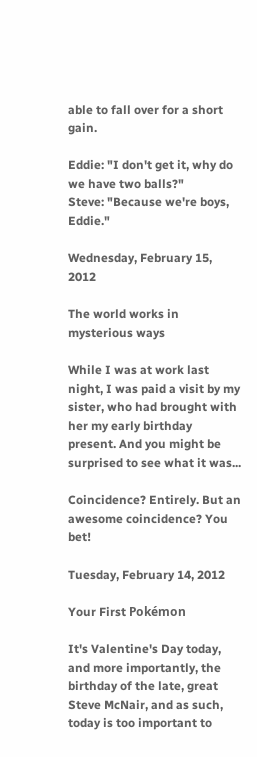able to fall over for a short gain.

Eddie: "I don't get it, why do we have two balls?"
Steve: "Because we're boys, Eddie."

Wednesday, February 15, 2012

The world works in mysterious ways

While I was at work last night, I was paid a visit by my sister, who had brought with her my early birthday present. And you might be surprised to see what it was...

Coincidence? Entirely. But an awesome coincidence? You bet!

Tuesday, February 14, 2012

Your First Pokémon

It's Valentine's Day today, and more importantly, the birthday of the late, great Steve McNair, and as such, today is too important to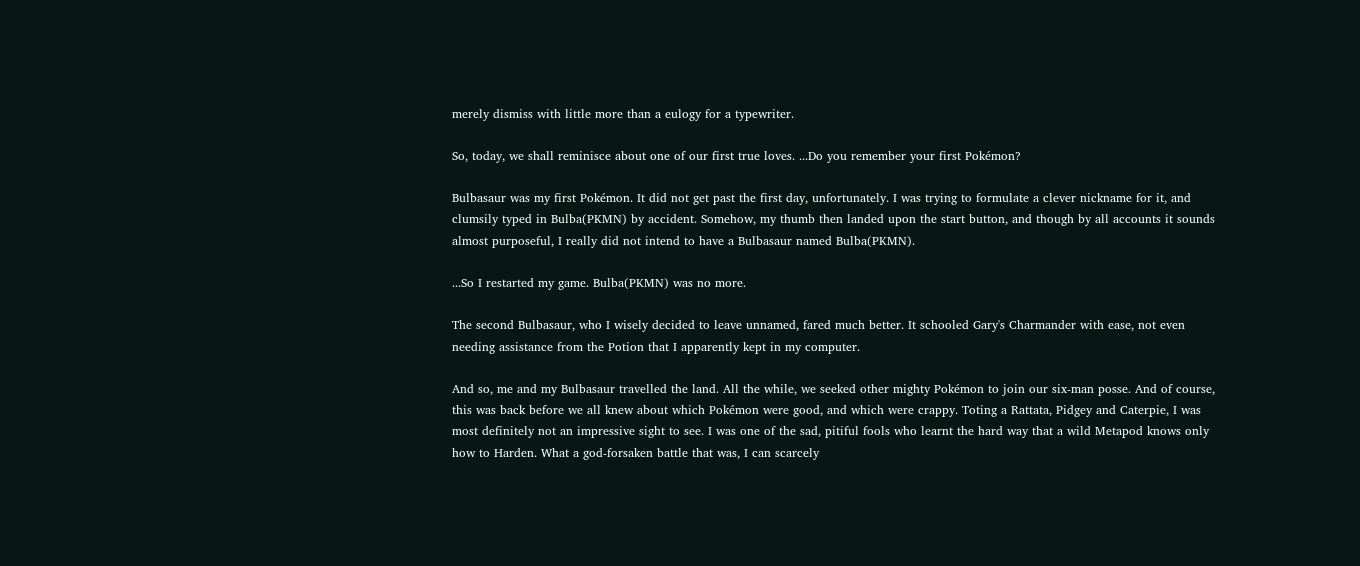merely dismiss with little more than a eulogy for a typewriter.

So, today, we shall reminisce about one of our first true loves. ...Do you remember your first Pokémon?

Bulbasaur was my first Pokémon. It did not get past the first day, unfortunately. I was trying to formulate a clever nickname for it, and clumsily typed in Bulba(PKMN) by accident. Somehow, my thumb then landed upon the start button, and though by all accounts it sounds almost purposeful, I really did not intend to have a Bulbasaur named Bulba(PKMN).

...So I restarted my game. Bulba(PKMN) was no more.

The second Bulbasaur, who I wisely decided to leave unnamed, fared much better. It schooled Gary's Charmander with ease, not even needing assistance from the Potion that I apparently kept in my computer.

And so, me and my Bulbasaur travelled the land. All the while, we seeked other mighty Pokémon to join our six-man posse. And of course, this was back before we all knew about which Pokémon were good, and which were crappy. Toting a Rattata, Pidgey and Caterpie, I was most definitely not an impressive sight to see. I was one of the sad, pitiful fools who learnt the hard way that a wild Metapod knows only how to Harden. What a god-forsaken battle that was, I can scarcely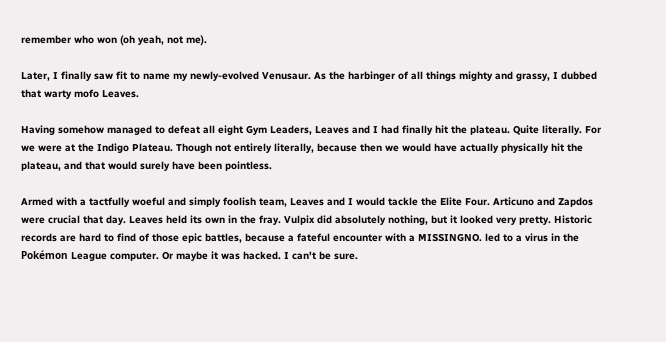remember who won (oh yeah, not me).

Later, I finally saw fit to name my newly-evolved Venusaur. As the harbinger of all things mighty and grassy, I dubbed that warty mofo Leaves.

Having somehow managed to defeat all eight Gym Leaders, Leaves and I had finally hit the plateau. Quite literally. For we were at the Indigo Plateau. Though not entirely literally, because then we would have actually physically hit the plateau, and that would surely have been pointless.

Armed with a tactfully woeful and simply foolish team, Leaves and I would tackle the Elite Four. Articuno and Zapdos were crucial that day. Leaves held its own in the fray. Vulpix did absolutely nothing, but it looked very pretty. Historic records are hard to find of those epic battles, because a fateful encounter with a MISSINGNO. led to a virus in the Pokémon League computer. Or maybe it was hacked. I can't be sure.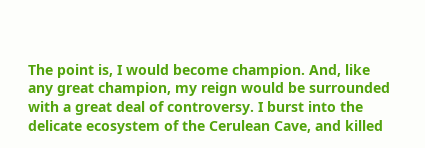The point is, I would become champion. And, like any great champion, my reign would be surrounded with a great deal of controversy. I burst into the delicate ecosystem of the Cerulean Cave, and killed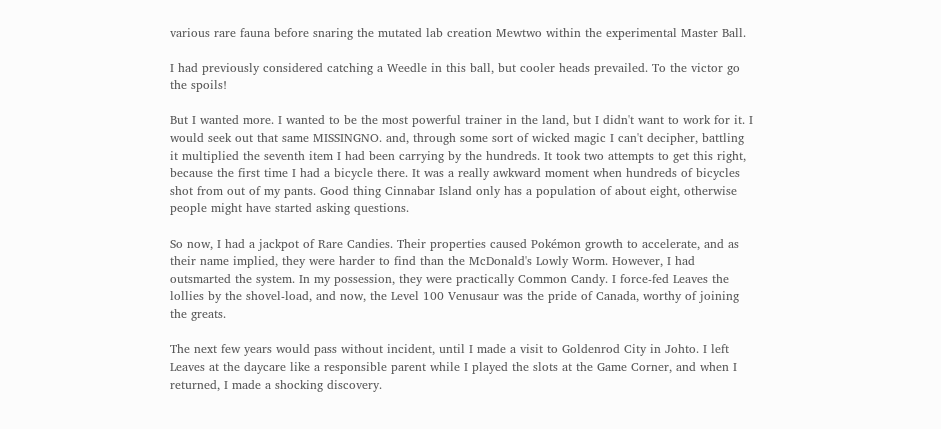various rare fauna before snaring the mutated lab creation Mewtwo within the experimental Master Ball.

I had previously considered catching a Weedle in this ball, but cooler heads prevailed. To the victor go the spoils!

But I wanted more. I wanted to be the most powerful trainer in the land, but I didn't want to work for it. I would seek out that same MISSINGNO. and, through some sort of wicked magic I can't decipher, battling it multiplied the seventh item I had been carrying by the hundreds. It took two attempts to get this right, because the first time I had a bicycle there. It was a really awkward moment when hundreds of bicycles shot from out of my pants. Good thing Cinnabar Island only has a population of about eight, otherwise people might have started asking questions.

So now, I had a jackpot of Rare Candies. Their properties caused Pokémon growth to accelerate, and as their name implied, they were harder to find than the McDonald's Lowly Worm. However, I had outsmarted the system. In my possession, they were practically Common Candy. I force-fed Leaves the lollies by the shovel-load, and now, the Level 100 Venusaur was the pride of Canada, worthy of joining the greats.

The next few years would pass without incident, until I made a visit to Goldenrod City in Johto. I left Leaves at the daycare like a responsible parent while I played the slots at the Game Corner, and when I returned, I made a shocking discovery.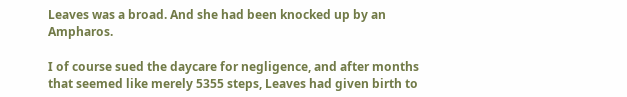Leaves was a broad. And she had been knocked up by an Ampharos.

I of course sued the daycare for negligence, and after months that seemed like merely 5355 steps, Leaves had given birth to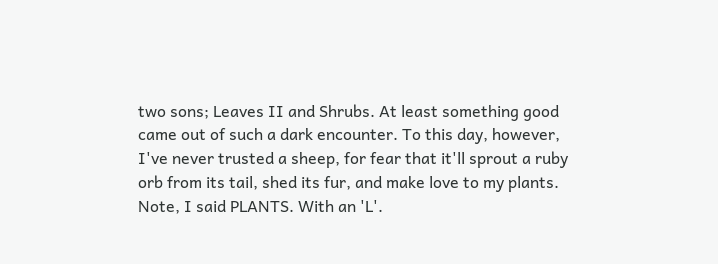two sons; Leaves II and Shrubs. At least something good came out of such a dark encounter. To this day, however, I've never trusted a sheep, for fear that it'll sprout a ruby orb from its tail, shed its fur, and make love to my plants. Note, I said PLANTS. With an 'L'.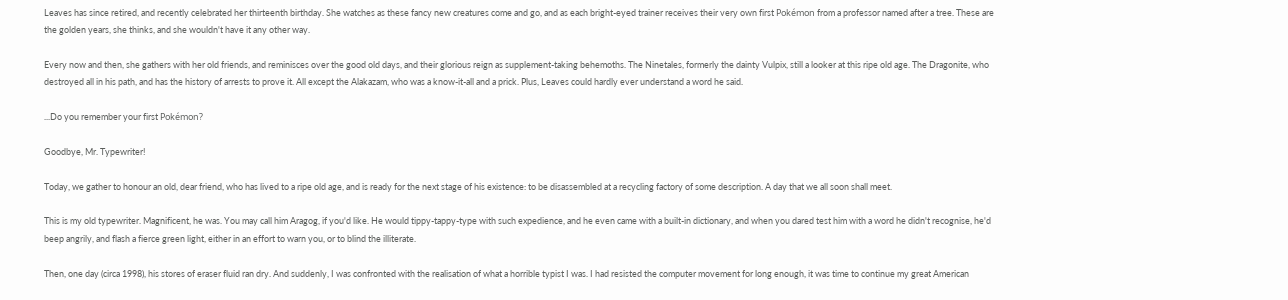Leaves has since retired, and recently celebrated her thirteenth birthday. She watches as these fancy new creatures come and go, and as each bright-eyed trainer receives their very own first Pokémon from a professor named after a tree. These are the golden years, she thinks, and she wouldn't have it any other way.

Every now and then, she gathers with her old friends, and reminisces over the good old days, and their glorious reign as supplement-taking behemoths. The Ninetales, formerly the dainty Vulpix, still a looker at this ripe old age. The Dragonite, who destroyed all in his path, and has the history of arrests to prove it. All except the Alakazam, who was a know-it-all and a prick. Plus, Leaves could hardly ever understand a word he said.

...Do you remember your first Pokémon?

Goodbye, Mr. Typewriter!

Today, we gather to honour an old, dear friend, who has lived to a ripe old age, and is ready for the next stage of his existence: to be disassembled at a recycling factory of some description. A day that we all soon shall meet.

This is my old typewriter. Magnificent, he was. You may call him Aragog, if you'd like. He would tippy-tappy-type with such expedience, and he even came with a built-in dictionary, and when you dared test him with a word he didn't recognise, he'd beep angrily, and flash a fierce green light, either in an effort to warn you, or to blind the illiterate.

Then, one day (circa 1998), his stores of eraser fluid ran dry. And suddenly, I was confronted with the realisation of what a horrible typist I was. I had resisted the computer movement for long enough, it was time to continue my great American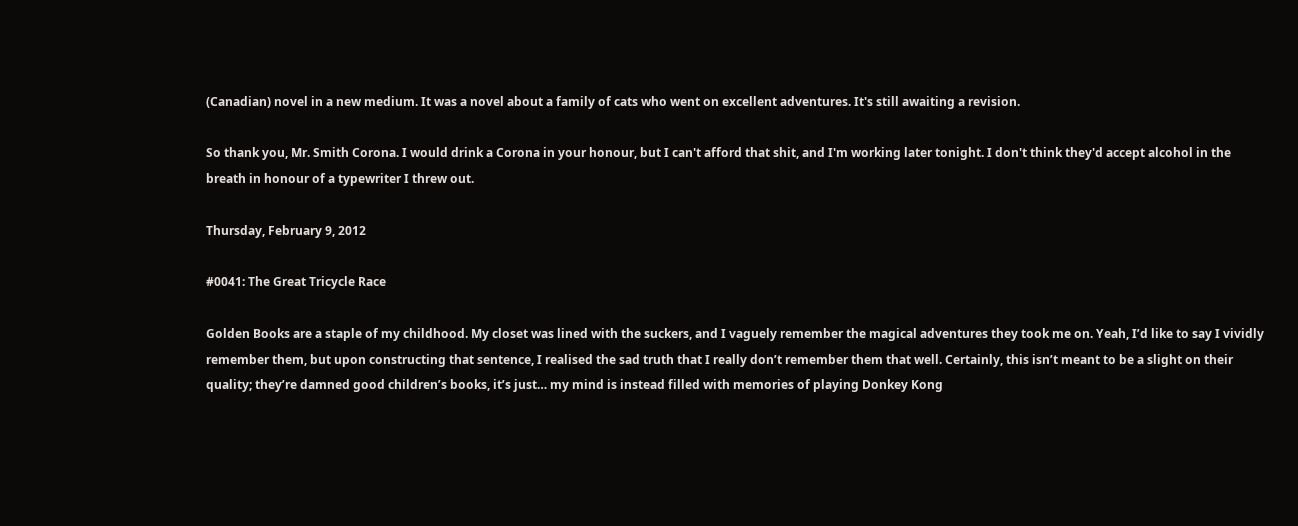(Canadian) novel in a new medium. It was a novel about a family of cats who went on excellent adventures. It's still awaiting a revision.

So thank you, Mr. Smith Corona. I would drink a Corona in your honour, but I can't afford that shit, and I'm working later tonight. I don't think they'd accept alcohol in the breath in honour of a typewriter I threw out.

Thursday, February 9, 2012

#0041: The Great Tricycle Race

Golden Books are a staple of my childhood. My closet was lined with the suckers, and I vaguely remember the magical adventures they took me on. Yeah, I’d like to say I vividly remember them, but upon constructing that sentence, I realised the sad truth that I really don’t remember them that well. Certainly, this isn’t meant to be a slight on their quality; they’re damned good children’s books, it’s just… my mind is instead filled with memories of playing Donkey Kong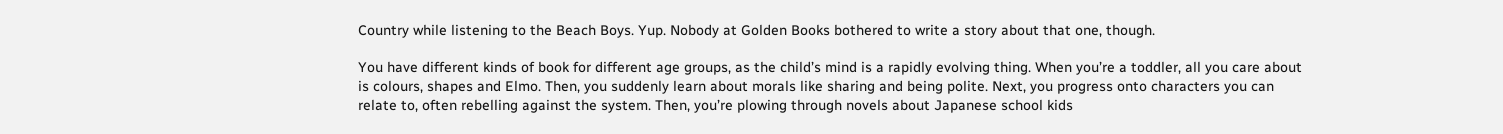Country while listening to the Beach Boys. Yup. Nobody at Golden Books bothered to write a story about that one, though.

You have different kinds of book for different age groups, as the child’s mind is a rapidly evolving thing. When you’re a toddler, all you care about is colours, shapes and Elmo. Then, you suddenly learn about morals like sharing and being polite. Next, you progress onto characters you can relate to, often rebelling against the system. Then, you’re plowing through novels about Japanese school kids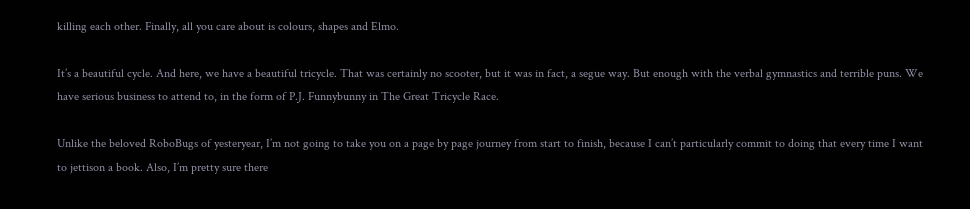killing each other. Finally, all you care about is colours, shapes and Elmo.

It’s a beautiful cycle. And here, we have a beautiful tricycle. That was certainly no scooter, but it was in fact, a segue way. But enough with the verbal gymnastics and terrible puns. We have serious business to attend to, in the form of P.J. Funnybunny in The Great Tricycle Race.

Unlike the beloved RoboBugs of yesteryear, I’m not going to take you on a page by page journey from start to finish, because I can’t particularly commit to doing that every time I want to jettison a book. Also, I’m pretty sure there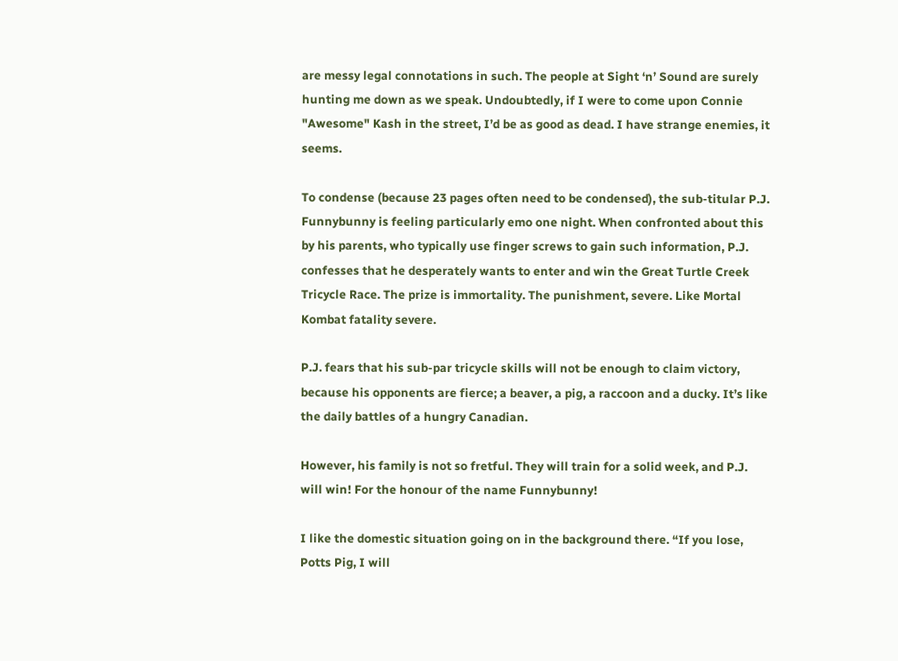are messy legal connotations in such. The people at Sight ‘n’ Sound are surely hunting me down as we speak. Undoubtedly, if I were to come upon Connie "Awesome" Kash in the street, I’d be as good as dead. I have strange enemies, it seems.

To condense (because 23 pages often need to be condensed), the sub-titular P.J. Funnybunny is feeling particularly emo one night. When confronted about this by his parents, who typically use finger screws to gain such information, P.J. confesses that he desperately wants to enter and win the Great Turtle Creek Tricycle Race. The prize is immortality. The punishment, severe. Like Mortal Kombat fatality severe.

P.J. fears that his sub-par tricycle skills will not be enough to claim victory, because his opponents are fierce; a beaver, a pig, a raccoon and a ducky. It’s like the daily battles of a hungry Canadian.

However, his family is not so fretful. They will train for a solid week, and P.J. will win! For the honour of the name Funnybunny!

I like the domestic situation going on in the background there. “If you lose, Potts Pig, I will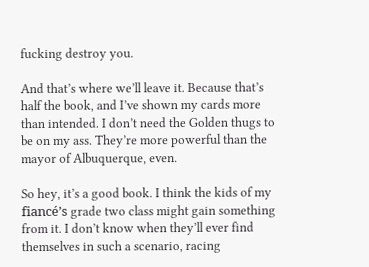fucking destroy you.

And that’s where we’ll leave it. Because that’s half the book, and I’ve shown my cards more than intended. I don’t need the Golden thugs to be on my ass. They’re more powerful than the mayor of Albuquerque, even.

So hey, it’s a good book. I think the kids of my fiancé’s grade two class might gain something from it. I don’t know when they’ll ever find themselves in such a scenario, racing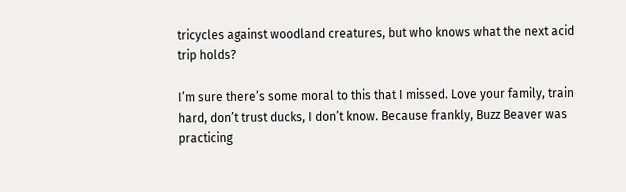tricycles against woodland creatures, but who knows what the next acid trip holds?

I’m sure there’s some moral to this that I missed. Love your family, train hard, don’t trust ducks, I don’t know. Because frankly, Buzz Beaver was practicing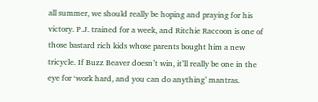all summer, we should really be hoping and praying for his victory. P.J. trained for a week, and Ritchie Raccoon is one of those bastard rich kids whose parents bought him a new tricycle. If Buzz Beaver doesn’t win, it’ll really be one in the eye for ‘work hard, and you can do anything’ mantras.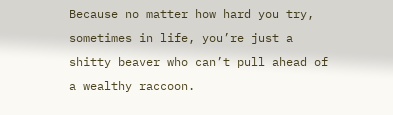Because no matter how hard you try, sometimes in life, you’re just a shitty beaver who can’t pull ahead of a wealthy raccoon.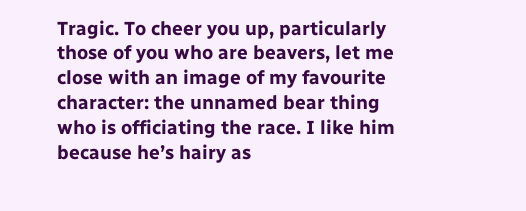Tragic. To cheer you up, particularly those of you who are beavers, let me close with an image of my favourite character: the unnamed bear thing who is officiating the race. I like him because he’s hairy as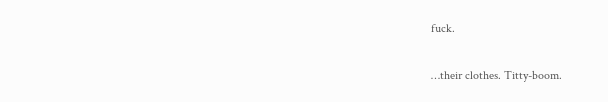fuck.

…their clothes. Titty-boom.